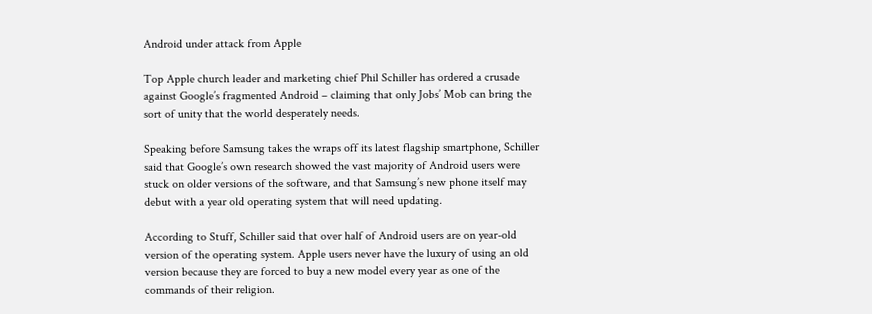Android under attack from Apple

Top Apple church leader and marketing chief Phil Schiller has ordered a crusade against Google’s fragmented Android – claiming that only Jobs’ Mob can bring the sort of unity that the world desperately needs.

Speaking before Samsung takes the wraps off its latest flagship smartphone, Schiller said that Google’s own research showed the vast majority of Android users were stuck on older versions of the software, and that Samsung’s new phone itself may debut with a year old operating system that will need updating.

According to Stuff, Schiller said that over half of Android users are on year-old version of the operating system. Apple users never have the luxury of using an old version because they are forced to buy a new model every year as one of the commands of their religion.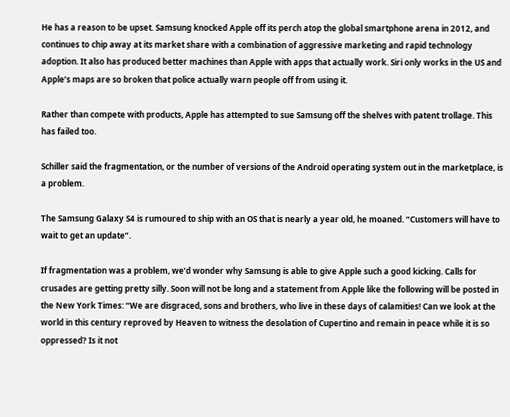He has a reason to be upset. Samsung knocked Apple off its perch atop the global smartphone arena in 2012, and continues to chip away at its market share with a combination of aggressive marketing and rapid technology adoption. It also has produced better machines than Apple with apps that actually work. Siri only works in the US and Apple’s maps are so broken that police actually warn people off from using it.

Rather than compete with products, Apple has attempted to sue Samsung off the shelves with patent trollage. This has failed too.

Schiller said the fragmentation, or the number of versions of the Android operating system out in the marketplace, is a problem.

The Samsung Galaxy S4 is rumoured to ship with an OS that is nearly a year old, he moaned. “Customers will have to wait to get an update”.

If fragmentation was a problem, we’d wonder why Samsung is able to give Apple such a good kicking. Calls for crusades are getting pretty silly. Soon will not be long and a statement from Apple like the following will be posted in the New York Times: “We are disgraced, sons and brothers, who live in these days of calamities! Can we look at the world in this century reproved by Heaven to witness the desolation of Cupertino and remain in peace while it is so oppressed? Is it not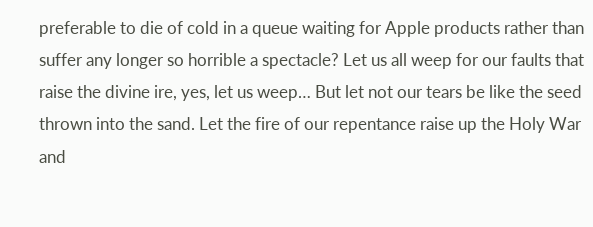preferable to die of cold in a queue waiting for Apple products rather than suffer any longer so horrible a spectacle? Let us all weep for our faults that raise the divine ire, yes, let us weep… But let not our tears be like the seed thrown into the sand. Let the fire of our repentance raise up the Holy War and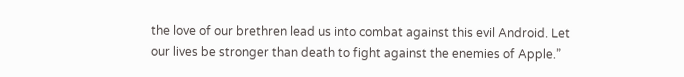the love of our brethren lead us into combat against this evil Android. Let our lives be stronger than death to fight against the enemies of Apple.”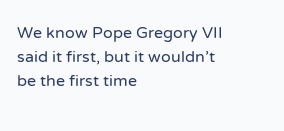We know Pope Gregory VII said it first, but it wouldn’t be the first time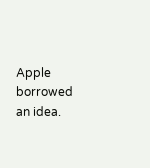Apple borrowed an idea.